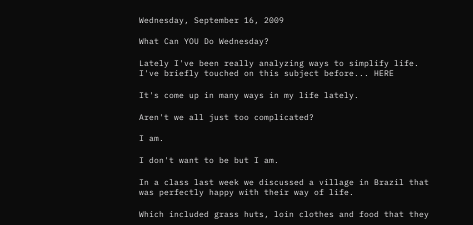Wednesday, September 16, 2009

What Can YOU Do Wednesday?

Lately I've been really analyzing ways to simplify life. I've briefly touched on this subject before... HERE

It's come up in many ways in my life lately.

Aren't we all just too complicated?

I am.

I don't want to be but I am.

In a class last week we discussed a village in Brazil that was perfectly happy with their way of life.

Which included grass huts, loin clothes and food that they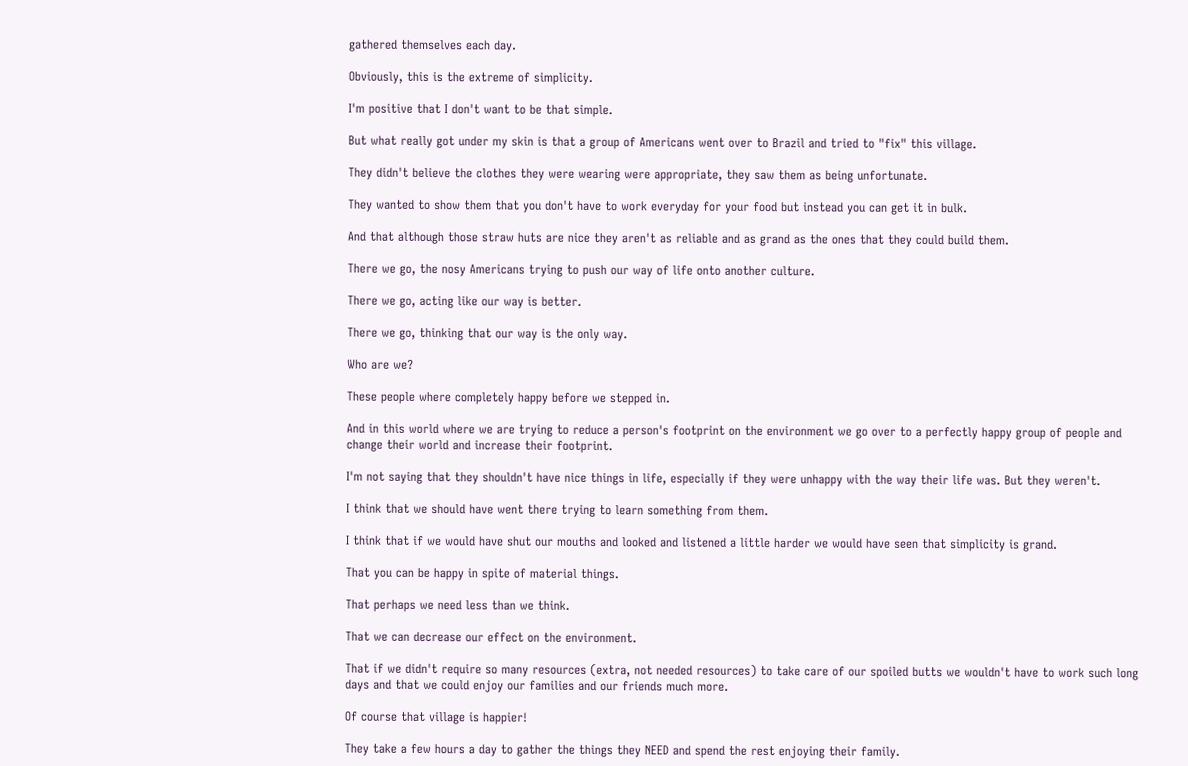gathered themselves each day.

Obviously, this is the extreme of simplicity.

I'm positive that I don't want to be that simple.

But what really got under my skin is that a group of Americans went over to Brazil and tried to "fix" this village.

They didn't believe the clothes they were wearing were appropriate, they saw them as being unfortunate.

They wanted to show them that you don't have to work everyday for your food but instead you can get it in bulk.

And that although those straw huts are nice they aren't as reliable and as grand as the ones that they could build them.

There we go, the nosy Americans trying to push our way of life onto another culture.

There we go, acting like our way is better.

There we go, thinking that our way is the only way.

Who are we?

These people where completely happy before we stepped in.

And in this world where we are trying to reduce a person's footprint on the environment we go over to a perfectly happy group of people and change their world and increase their footprint.

I'm not saying that they shouldn't have nice things in life, especially if they were unhappy with the way their life was. But they weren't.

I think that we should have went there trying to learn something from them.

I think that if we would have shut our mouths and looked and listened a little harder we would have seen that simplicity is grand.

That you can be happy in spite of material things.

That perhaps we need less than we think.

That we can decrease our effect on the environment.

That if we didn't require so many resources (extra, not needed resources) to take care of our spoiled butts we wouldn't have to work such long days and that we could enjoy our families and our friends much more.

Of course that village is happier!

They take a few hours a day to gather the things they NEED and spend the rest enjoying their family.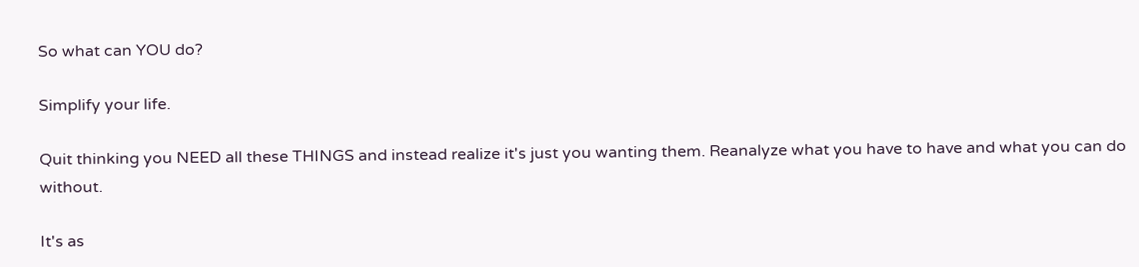So what can YOU do?

Simplify your life.

Quit thinking you NEED all these THINGS and instead realize it's just you wanting them. Reanalyze what you have to have and what you can do without.

It's as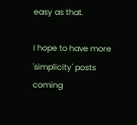easy as that.

I hope to have more 'simplicity' posts coming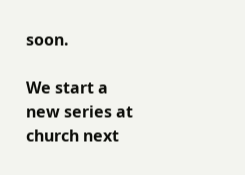soon.

We start a new series at church next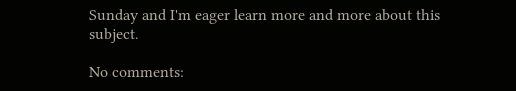Sunday and I'm eager learn more and more about this subject.

No comments: